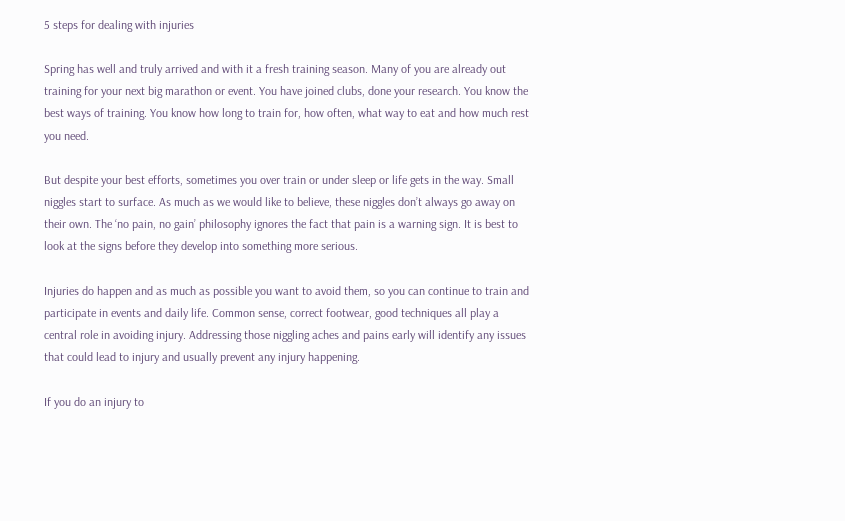5 steps for dealing with injuries

Spring has well and truly arrived and with it a fresh training season. Many of you are already out training for your next big marathon or event. You have joined clubs, done your research. You know the best ways of training. You know how long to train for, how often, what way to eat and how much rest you need.

But despite your best efforts, sometimes you over train or under sleep or life gets in the way. Small niggles start to surface. As much as we would like to believe, these niggles don’t always go away on their own. The ‘no pain, no gain’ philosophy ignores the fact that pain is a warning sign. It is best to look at the signs before they develop into something more serious.

Injuries do happen and as much as possible you want to avoid them, so you can continue to train and participate in events and daily life. Common sense, correct footwear, good techniques all play a central role in avoiding injury. Addressing those niggling aches and pains early will identify any issues that could lead to injury and usually prevent any injury happening.

If you do an injury to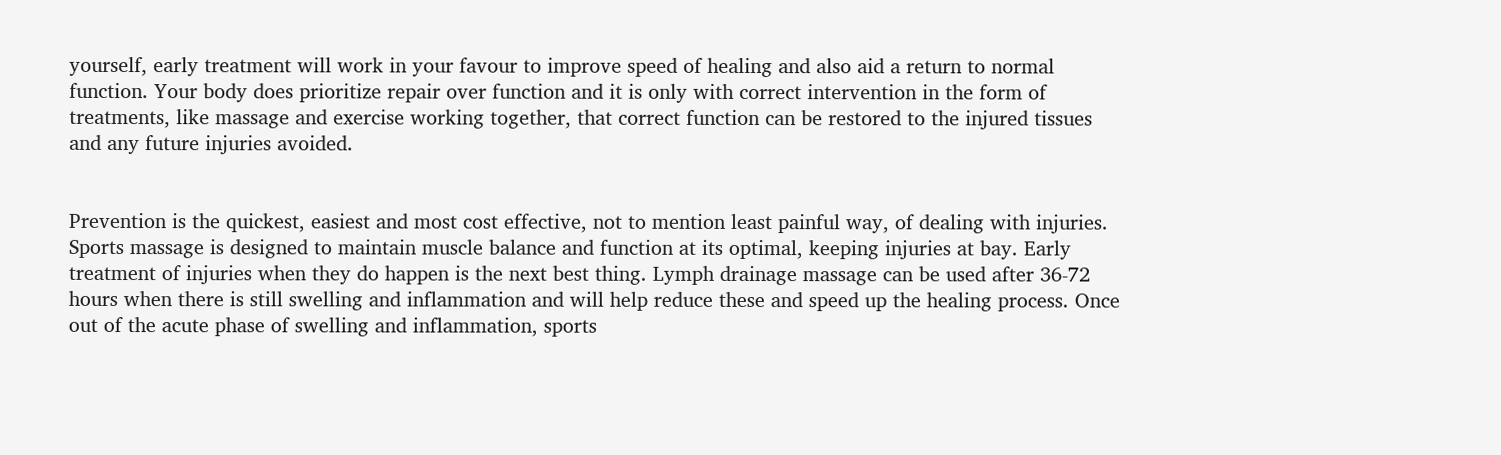yourself, early treatment will work in your favour to improve speed of healing and also aid a return to normal function. Your body does prioritize repair over function and it is only with correct intervention in the form of treatments, like massage and exercise working together, that correct function can be restored to the injured tissues and any future injuries avoided.


Prevention is the quickest, easiest and most cost effective, not to mention least painful way, of dealing with injuries. Sports massage is designed to maintain muscle balance and function at its optimal, keeping injuries at bay. Early treatment of injuries when they do happen is the next best thing. Lymph drainage massage can be used after 36-72 hours when there is still swelling and inflammation and will help reduce these and speed up the healing process. Once out of the acute phase of swelling and inflammation, sports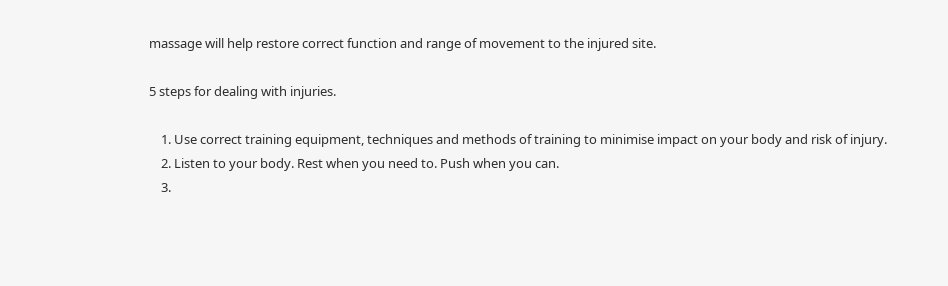massage will help restore correct function and range of movement to the injured site.

5 steps for dealing with injuries.

    1. Use correct training equipment, techniques and methods of training to minimise impact on your body and risk of injury.
    2. Listen to your body. Rest when you need to. Push when you can.
    3.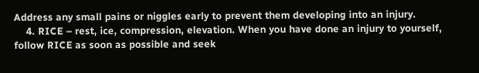Address any small pains or niggles early to prevent them developing into an injury.
    4. RICE – rest, ice, compression, elevation. When you have done an injury to yourself, follow RICE as soon as possible and seek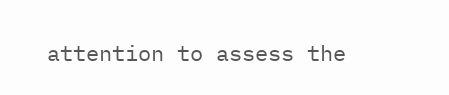attention to assess the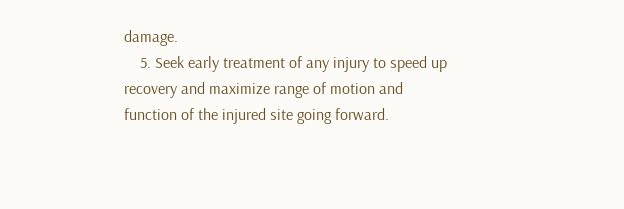damage.
    5. Seek early treatment of any injury to speed up recovery and maximize range of motion and function of the injured site going forward.